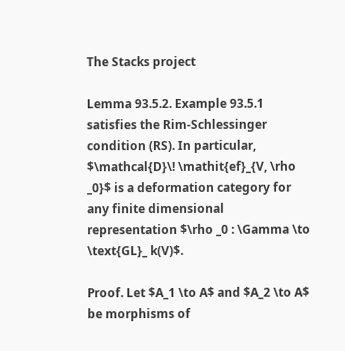The Stacks project

Lemma 93.5.2. Example 93.5.1 satisfies the Rim-Schlessinger condition (RS). In particular, $\mathcal{D}\! \mathit{ef}_{V, \rho _0}$ is a deformation category for any finite dimensional representation $\rho _0 : \Gamma \to \text{GL}_ k(V)$.

Proof. Let $A_1 \to A$ and $A_2 \to A$ be morphisms of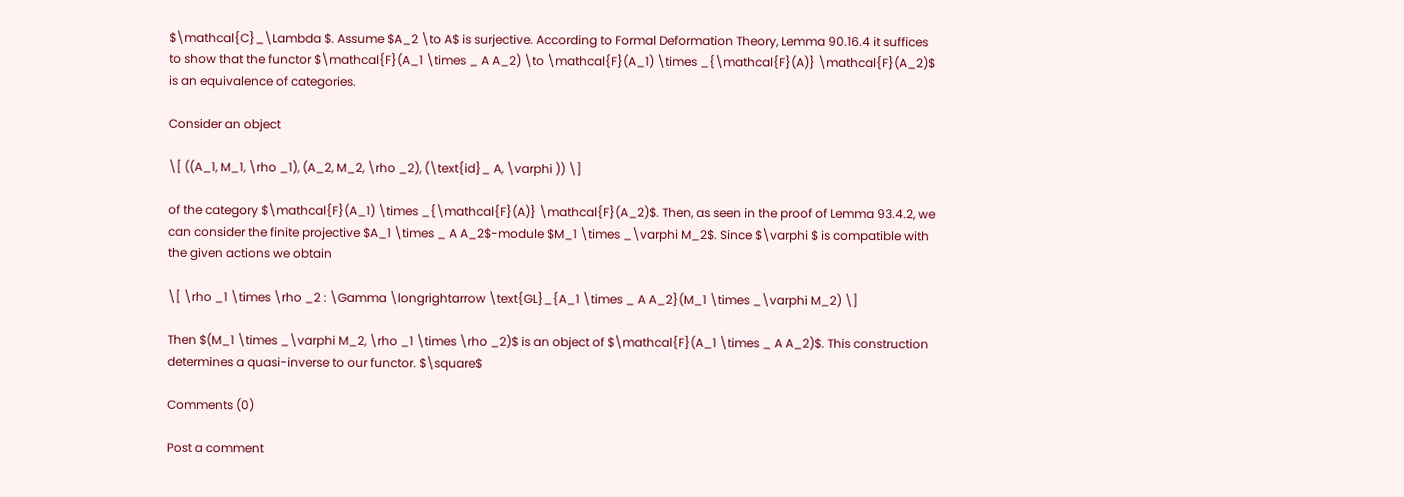$\mathcal{C}_\Lambda $. Assume $A_2 \to A$ is surjective. According to Formal Deformation Theory, Lemma 90.16.4 it suffices to show that the functor $\mathcal{F}(A_1 \times _ A A_2) \to \mathcal{F}(A_1) \times _{\mathcal{F}(A)} \mathcal{F}(A_2)$ is an equivalence of categories.

Consider an object

\[ ((A_1, M_1, \rho _1), (A_2, M_2, \rho _2), (\text{id}_ A, \varphi )) \]

of the category $\mathcal{F}(A_1) \times _{\mathcal{F}(A)} \mathcal{F}(A_2)$. Then, as seen in the proof of Lemma 93.4.2, we can consider the finite projective $A_1 \times _ A A_2$-module $M_1 \times _\varphi M_2$. Since $\varphi $ is compatible with the given actions we obtain

\[ \rho _1 \times \rho _2 : \Gamma \longrightarrow \text{GL}_{A_1 \times _ A A_2}(M_1 \times _\varphi M_2) \]

Then $(M_1 \times _\varphi M_2, \rho _1 \times \rho _2)$ is an object of $\mathcal{F}(A_1 \times _ A A_2)$. This construction determines a quasi-inverse to our functor. $\square$

Comments (0)

Post a comment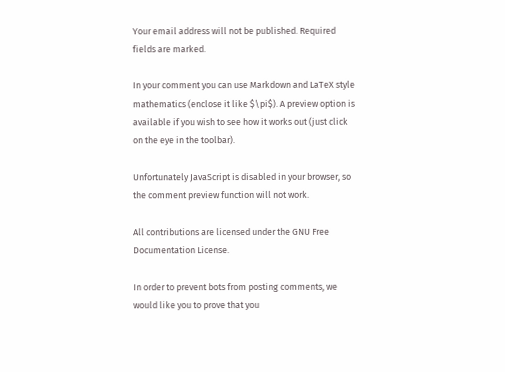Your email address will not be published. Required fields are marked.

In your comment you can use Markdown and LaTeX style mathematics (enclose it like $\pi$). A preview option is available if you wish to see how it works out (just click on the eye in the toolbar).

Unfortunately JavaScript is disabled in your browser, so the comment preview function will not work.

All contributions are licensed under the GNU Free Documentation License.

In order to prevent bots from posting comments, we would like you to prove that you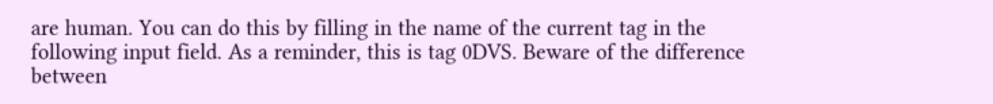are human. You can do this by filling in the name of the current tag in the following input field. As a reminder, this is tag 0DVS. Beware of the difference between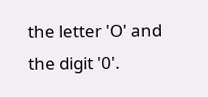the letter 'O' and the digit '0'.